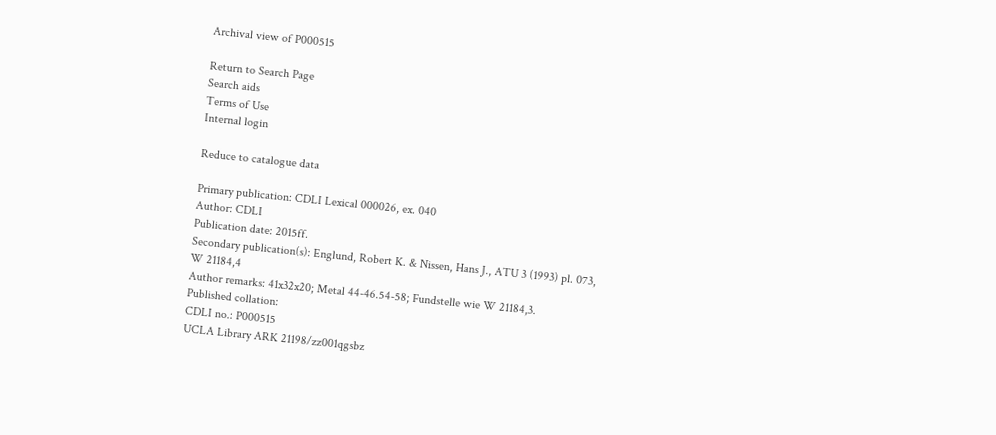Archival view of P000515

Return to Search Page
Search aids
Terms of Use
Internal login

Reduce to catalogue data

Primary publication: CDLI Lexical 000026, ex. 040
Author: CDLI
Publication date: 2015ff.
Secondary publication(s): Englund, Robert K. & Nissen, Hans J., ATU 3 (1993) pl. 073, W 21184,4
Author remarks: 41x32x20; Metal 44-46.54-58; Fundstelle wie W 21184,3.
Published collation:
CDLI no.: P000515
UCLA Library ARK 21198/zz001qgsbz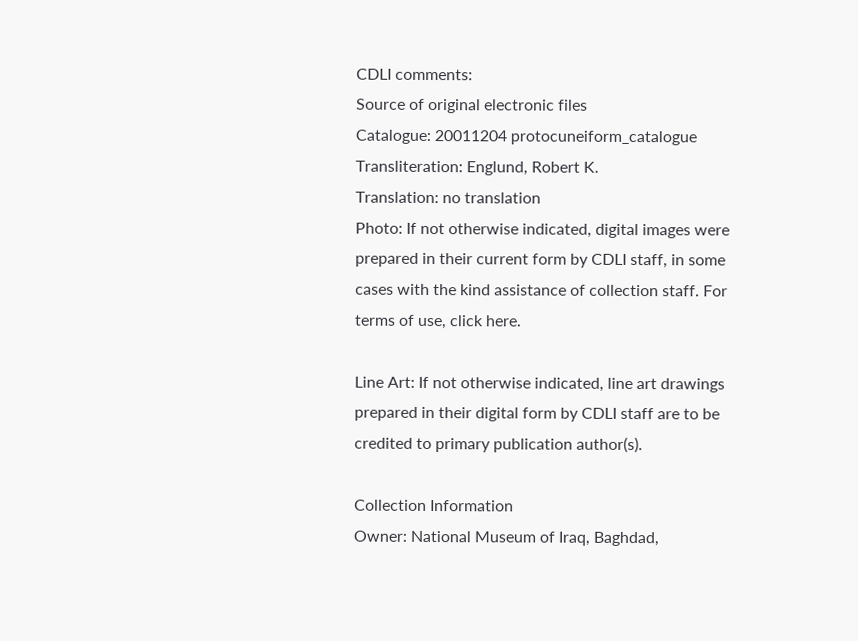CDLI comments:
Source of original electronic files
Catalogue: 20011204 protocuneiform_catalogue
Transliteration: Englund, Robert K.
Translation: no translation
Photo: If not otherwise indicated, digital images were prepared in their current form by CDLI staff, in some cases with the kind assistance of collection staff. For terms of use, click here.

Line Art: If not otherwise indicated, line art drawings prepared in their digital form by CDLI staff are to be credited to primary publication author(s).

Collection Information
Owner: National Museum of Iraq, Baghdad,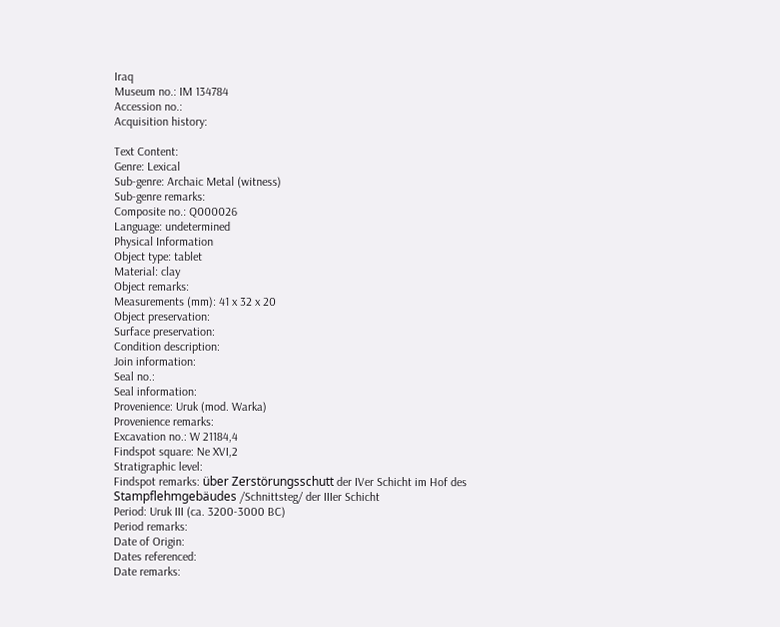Iraq
Museum no.: IM 134784
Accession no.:
Acquisition history:

Text Content:
Genre: Lexical
Sub-genre: Archaic Metal (witness)
Sub-genre remarks:
Composite no.: Q000026
Language: undetermined
Physical Information
Object type: tablet
Material: clay
Object remarks:
Measurements (mm): 41 x 32 x 20
Object preservation:
Surface preservation:
Condition description:
Join information:
Seal no.:
Seal information:
Provenience: Uruk (mod. Warka)
Provenience remarks:
Excavation no.: W 21184,4
Findspot square: Ne XVI,2
Stratigraphic level:
Findspot remarks: über Zerstörungsschutt der IVer Schicht im Hof des Stampflehmgebäudes /Schnittsteg/ der IIIer Schicht
Period: Uruk III (ca. 3200-3000 BC)
Period remarks:
Date of Origin:
Dates referenced:
Date remarks: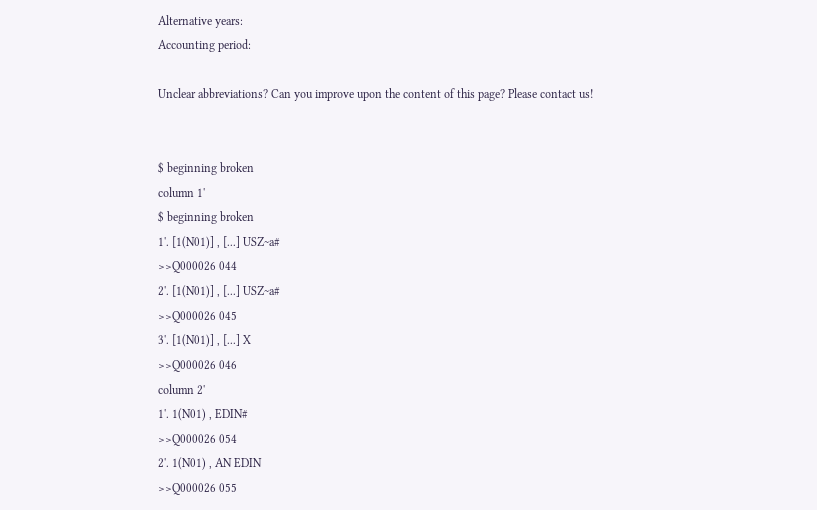Alternative years:
Accounting period:

Unclear abbreviations? Can you improve upon the content of this page? Please contact us!


$ beginning broken
column 1'
$ beginning broken
1'. [1(N01)] , [...] USZ~a#
>>Q000026 044
2'. [1(N01)] , [...] USZ~a#
>>Q000026 045
3'. [1(N01)] , [...] X
>>Q000026 046
column 2'
1'. 1(N01) , EDIN#
>>Q000026 054
2'. 1(N01) , AN EDIN
>>Q000026 055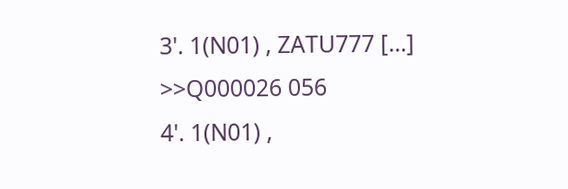3'. 1(N01) , ZATU777 [...]
>>Q000026 056
4'. 1(N01) ,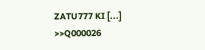ZATU777 KI [...]
>>Q000026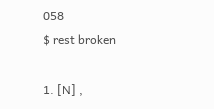058
$ rest broken

1. [N] ,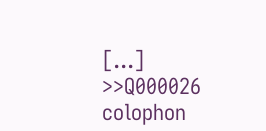[...]
>>Q000026 colophon